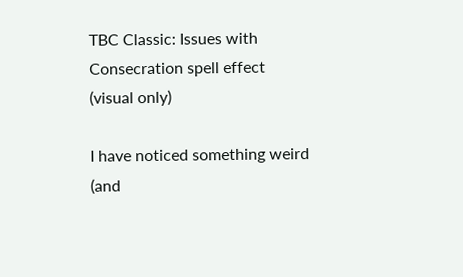TBC Classic: Issues with Consecration spell effect (visual only)

I have noticed something weird (and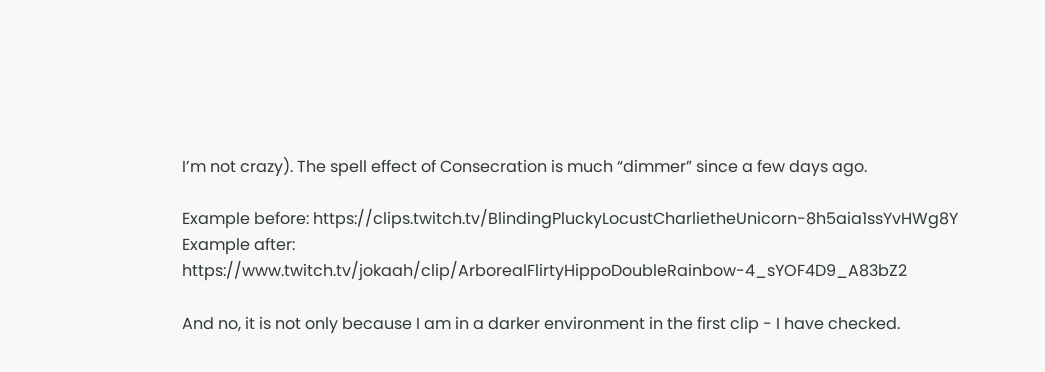I’m not crazy). The spell effect of Consecration is much “dimmer” since a few days ago.

Example before: https://clips.twitch.tv/BlindingPluckyLocustCharlietheUnicorn-8h5aia1ssYvHWg8Y
Example after: https://www.twitch.tv/jokaah/clip/ArborealFlirtyHippoDoubleRainbow-4_sYOF4D9_A83bZ2

And no, it is not only because I am in a darker environment in the first clip - I have checked.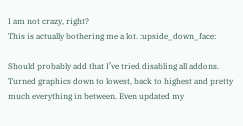I am not crazy, right?
This is actually bothering me a lot. :upside_down_face:

Should probably add that I’ve tried disabling all addons. Turned graphics down to lowest, back to highest and pretty much everything in between. Even updated my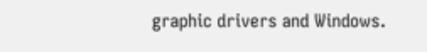graphic drivers and Windows.